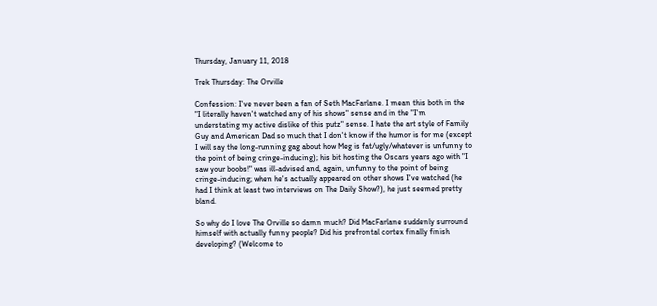Thursday, January 11, 2018

Trek Thursday: The Orville

Confession: I've never been a fan of Seth MacFarlane. I mean this both in the "I literally haven't watched any of his shows" sense and in the "I'm understating my active dislike of this putz" sense. I hate the art style of Family Guy and American Dad so much that I don't know if the humor is for me (except I will say the long-running gag about how Meg is fat/ugly/whatever is unfunny to the point of being cringe-inducing); his bit hosting the Oscars years ago with "I saw your boobs!" was ill-advised and, again, unfunny to the point of being cringe-inducing; when he's actually appeared on other shows I've watched (he had I think at least two interviews on The Daily Show?), he just seemed pretty bland.

So why do I love The Orville so damn much? Did MacFarlane suddenly surround himself with actually funny people? Did his prefrontal cortex finally finish developing? (Welcome to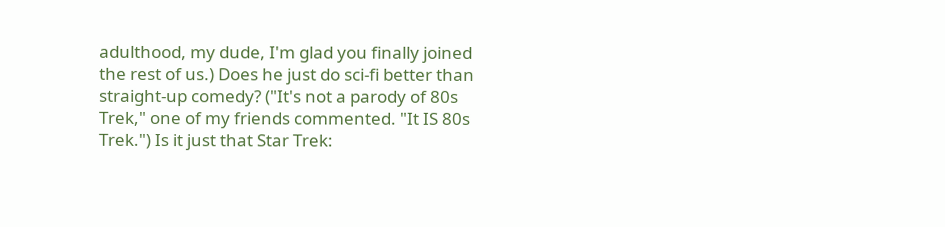adulthood, my dude, I'm glad you finally joined the rest of us.) Does he just do sci-fi better than straight-up comedy? ("It's not a parody of 80s Trek," one of my friends commented. "It IS 80s Trek.") Is it just that Star Trek: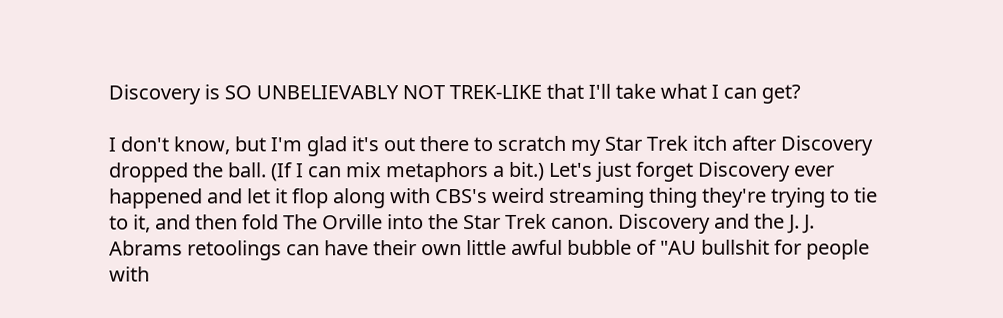Discovery is SO UNBELIEVABLY NOT TREK-LIKE that I'll take what I can get?

I don't know, but I'm glad it's out there to scratch my Star Trek itch after Discovery dropped the ball. (If I can mix metaphors a bit.) Let's just forget Discovery ever happened and let it flop along with CBS's weird streaming thing they're trying to tie to it, and then fold The Orville into the Star Trek canon. Discovery and the J. J. Abrams retoolings can have their own little awful bubble of "AU bullshit for people with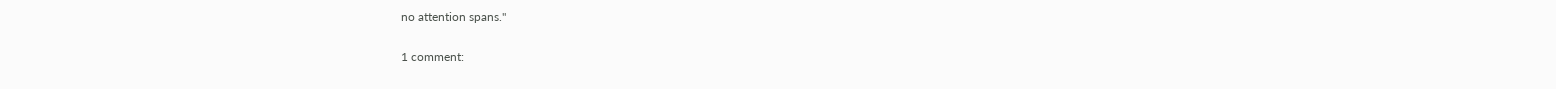no attention spans."

1 comment: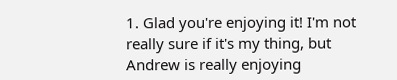1. Glad you're enjoying it! I'm not really sure if it's my thing, but Andrew is really enjoying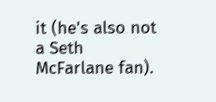it (he's also not a Seth McFarlane fan).